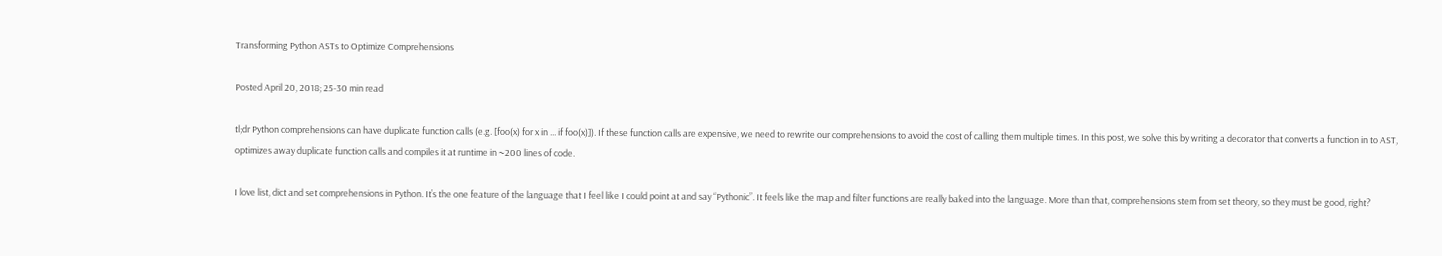Transforming Python ASTs to Optimize Comprehensions

Posted April 20, 2018; 25-30 min read

tl;dr Python comprehensions can have duplicate function calls (e.g. [foo(x) for x in ... if foo(x)]). If these function calls are expensive, we need to rewrite our comprehensions to avoid the cost of calling them multiple times. In this post, we solve this by writing a decorator that converts a function in to AST, optimizes away duplicate function calls and compiles it at runtime in ~200 lines of code.

I love list, dict and set comprehensions in Python. It’s the one feature of the language that I feel like I could point at and say “Pythonic”. It feels like the map and filter functions are really baked into the language. More than that, comprehensions stem from set theory, so they must be good, right?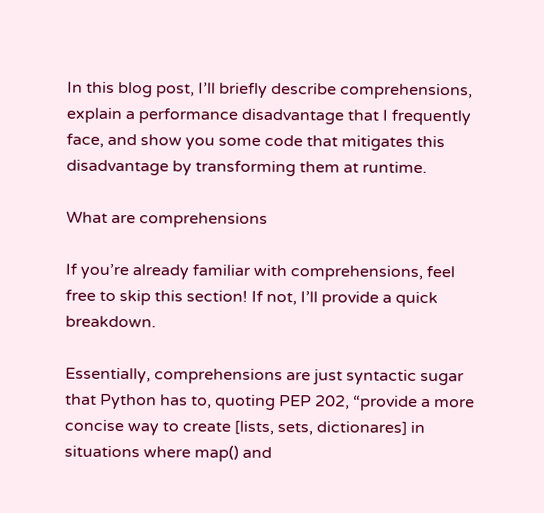In this blog post, I’ll briefly describe comprehensions, explain a performance disadvantage that I frequently face, and show you some code that mitigates this disadvantage by transforming them at runtime.

What are comprehensions

If you’re already familiar with comprehensions, feel free to skip this section! If not, I’ll provide a quick breakdown.

Essentially, comprehensions are just syntactic sugar that Python has to, quoting PEP 202, “provide a more concise way to create [lists, sets, dictionares] in situations where map() and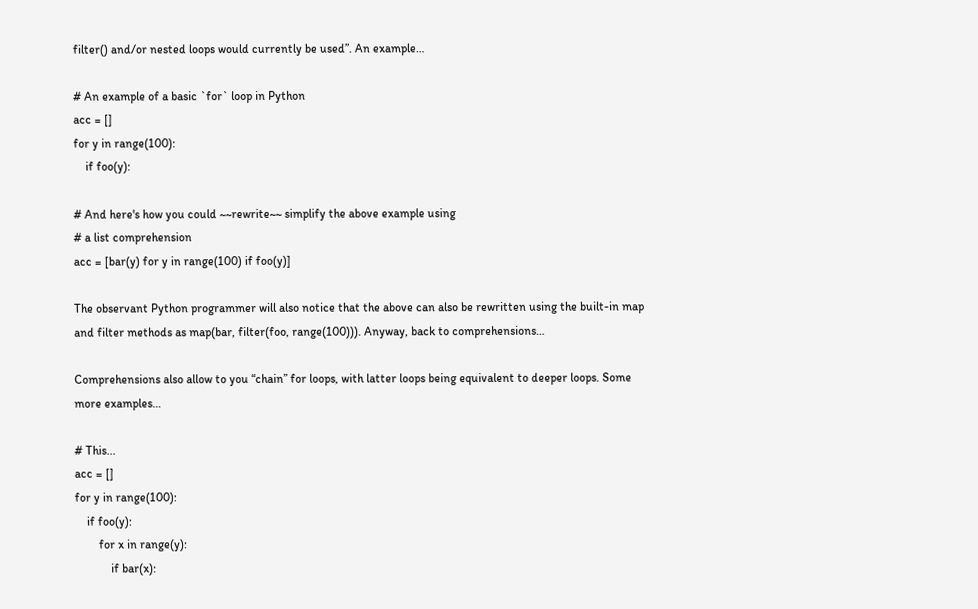filter() and/or nested loops would currently be used”. An example…

# An example of a basic `for` loop in Python
acc = []
for y in range(100):
    if foo(y):

# And here's how you could ~~rewrite~~ simplify the above example using
# a list comprehension
acc = [bar(y) for y in range(100) if foo(y)]

The observant Python programmer will also notice that the above can also be rewritten using the built-in map and filter methods as map(bar, filter(foo, range(100))). Anyway, back to comprehensions…

Comprehensions also allow to you “chain” for loops, with latter loops being equivalent to deeper loops. Some more examples…

# This...
acc = []
for y in range(100):
    if foo(y):
        for x in range(y):
            if bar(x):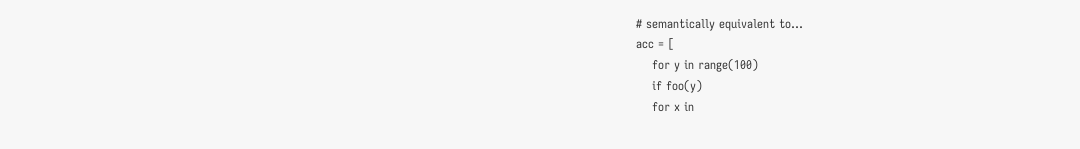# semantically equivalent to...
acc = [
    for y in range(100)
    if foo(y)
    for x in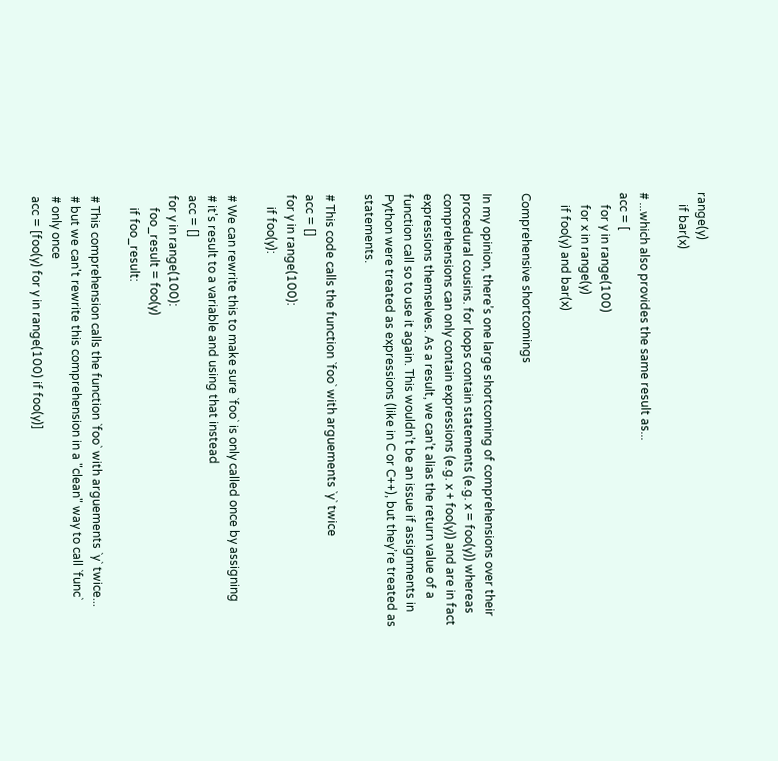range(y)
    if bar(x)

# ...which also provides the same result as...
acc = [
    for y in range(100)
    for x in range(y)
    if foo(y) and bar(x)

Comprehensive shortcomings

In my opinion, there’s one large shortcoming of comprehensions over their procedural cousins. for loops contain statements (e.g. x = foo(y)) whereas comprehensions can only contain expressions (e.g. x + foo(y)) and are in fact expressions themselves. As a result, we can’t alias the return value of a function call so to use it again. This wouldn’t be an issue if assignments in Python were treated as expressions (like in C or C++), but they’re treated as statements.

# This code calls the function `foo` with arguements `y` twice
acc = []
for y in range(100):
    if foo(y):

# We can rewrite this to make sure `foo` is only called once by assigning
# it's result to a variable and using that instead
acc = []
for y in range(100):
    foo_result = foo(y)
    if foo_result:

# This comprehension calls the function `foo` with arguements `y` twice...
# but we can't rewrite this comprehension in a "clean" way to call `func`
# only once
acc = [foo(y) for y in range(100) if foo(y)]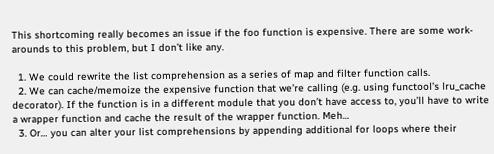This shortcoming really becomes an issue if the foo function is expensive. There are some work-arounds to this problem, but I don’t like any.

  1. We could rewrite the list comprehension as a series of map and filter function calls.
  2. We can cache/memoize the expensive function that we’re calling (e.g. using functool’s lru_cache decorator). If the function is in a different module that you don’t have access to, you’ll have to write a wrapper function and cache the result of the wrapper function. Meh…
  3. Or… you can alter your list comprehensions by appending additional for loops where their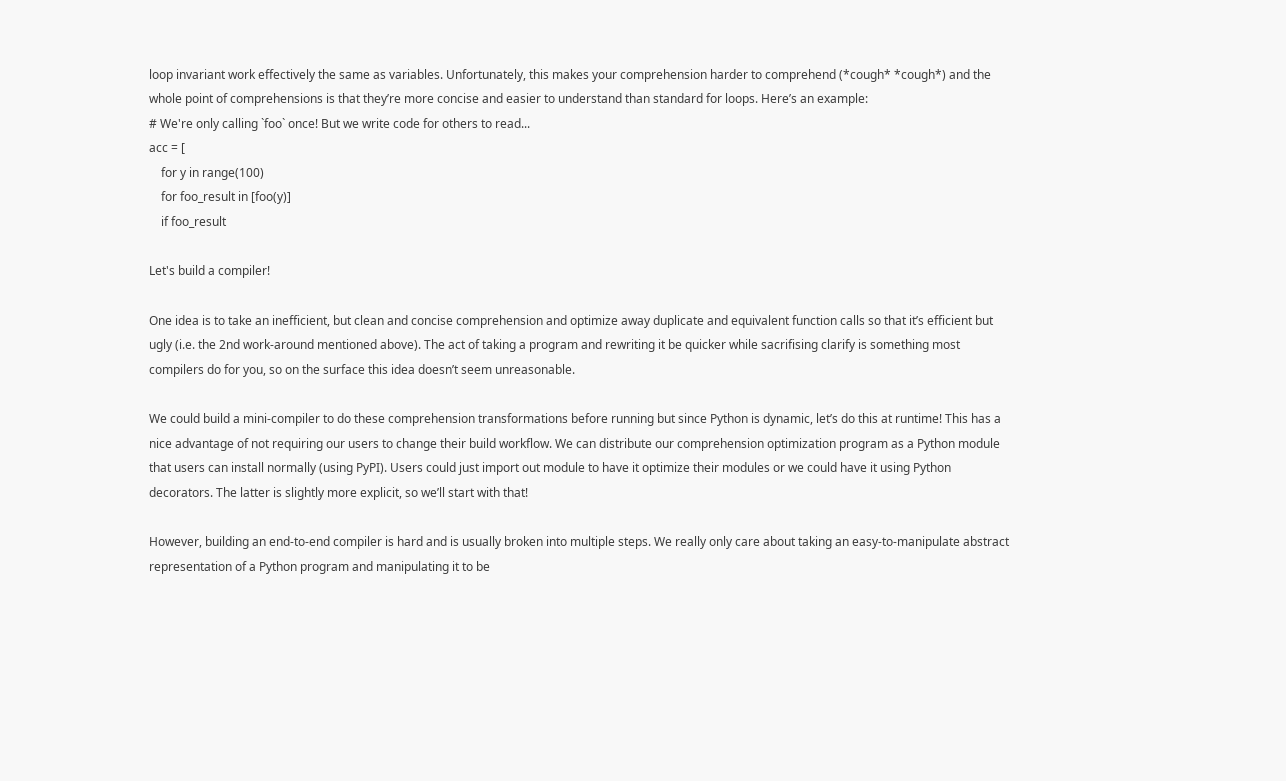loop invariant work effectively the same as variables. Unfortunately, this makes your comprehension harder to comprehend (*cough* *cough*) and the whole point of comprehensions is that they’re more concise and easier to understand than standard for loops. Here’s an example:
# We're only calling `foo` once! But we write code for others to read...
acc = [
    for y in range(100)
    for foo_result in [foo(y)]
    if foo_result

Let's build a compiler!

One idea is to take an inefficient, but clean and concise comprehension and optimize away duplicate and equivalent function calls so that it’s efficient but ugly (i.e. the 2nd work-around mentioned above). The act of taking a program and rewriting it be quicker while sacrifising clarify is something most compilers do for you, so on the surface this idea doesn’t seem unreasonable.

We could build a mini-compiler to do these comprehension transformations before running but since Python is dynamic, let’s do this at runtime! This has a nice advantage of not requiring our users to change their build workflow. We can distribute our comprehension optimization program as a Python module that users can install normally (using PyPI). Users could just import out module to have it optimize their modules or we could have it using Python decorators. The latter is slightly more explicit, so we’ll start with that!

However, building an end-to-end compiler is hard and is usually broken into multiple steps. We really only care about taking an easy-to-manipulate abstract representation of a Python program and manipulating it to be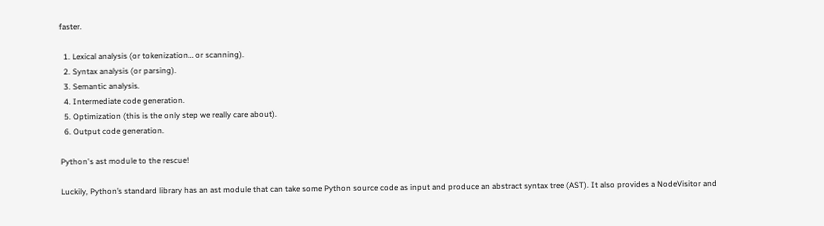faster.

  1. Lexical analysis (or tokenization… or scanning).
  2. Syntax analysis (or parsing).
  3. Semantic analysis.
  4. Intermediate code generation.
  5. Optimization (this is the only step we really care about).
  6. Output code generation.

Python's ast module to the rescue!

Luckily, Python’s standard library has an ast module that can take some Python source code as input and produce an abstract syntax tree (AST). It also provides a NodeVisitor and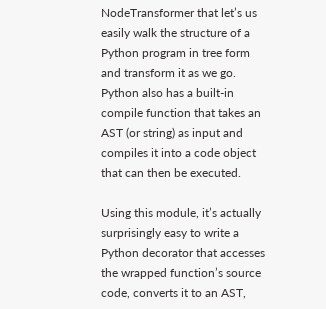NodeTransformer that let’s us easily walk the structure of a Python program in tree form and transform it as we go. Python also has a built-in compile function that takes an AST (or string) as input and compiles it into a code object that can then be executed.

Using this module, it’s actually surprisingly easy to write a Python decorator that accesses the wrapped function’s source code, converts it to an AST,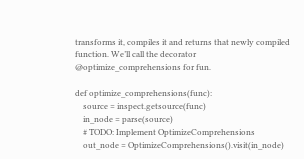transforms it, compiles it and returns that newly compiled function. We’ll call the decorator @optimize_comprehensions for fun.

def optimize_comprehensions(func):
    source = inspect.getsource(func)
    in_node = parse(source)
    # TODO: Implement OptimizeComprehensions
    out_node = OptimizeComprehensions().visit(in_node)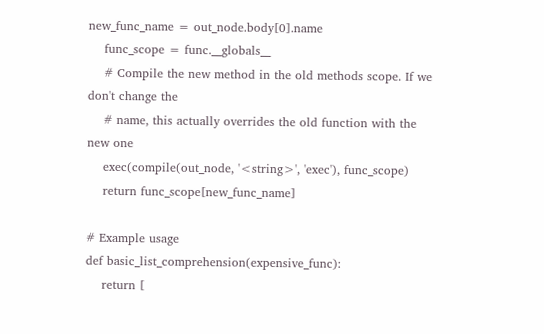new_func_name = out_node.body[0].name
    func_scope = func.__globals__
    # Compile the new method in the old methods scope. If we don't change the
    # name, this actually overrides the old function with the new one
    exec(compile(out_node, '<string>', 'exec'), func_scope)
    return func_scope[new_func_name]

# Example usage
def basic_list_comprehension(expensive_func):
    return [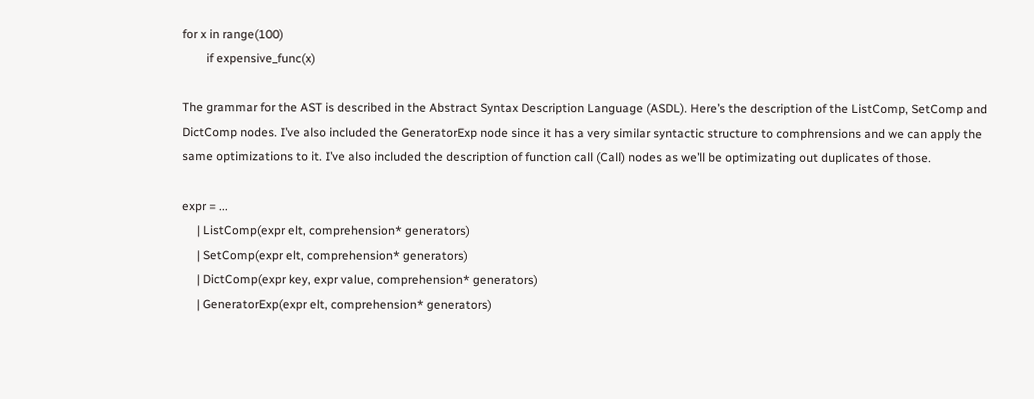for x in range(100)
        if expensive_func(x)

The grammar for the AST is described in the Abstract Syntax Description Language (ASDL). Here’s the description of the ListComp, SetComp and DictComp nodes. I’ve also included the GeneratorExp node since it has a very similar syntactic structure to comphrensions and we can apply the same optimizations to it. I’ve also included the description of function call (Call) nodes as we’ll be optimizating out duplicates of those.

expr = ...
     | ListComp(expr elt, comprehension* generators)
     | SetComp(expr elt, comprehension* generators)
     | DictComp(expr key, expr value, comprehension* generators)
     | GeneratorExp(expr elt, comprehension* generators)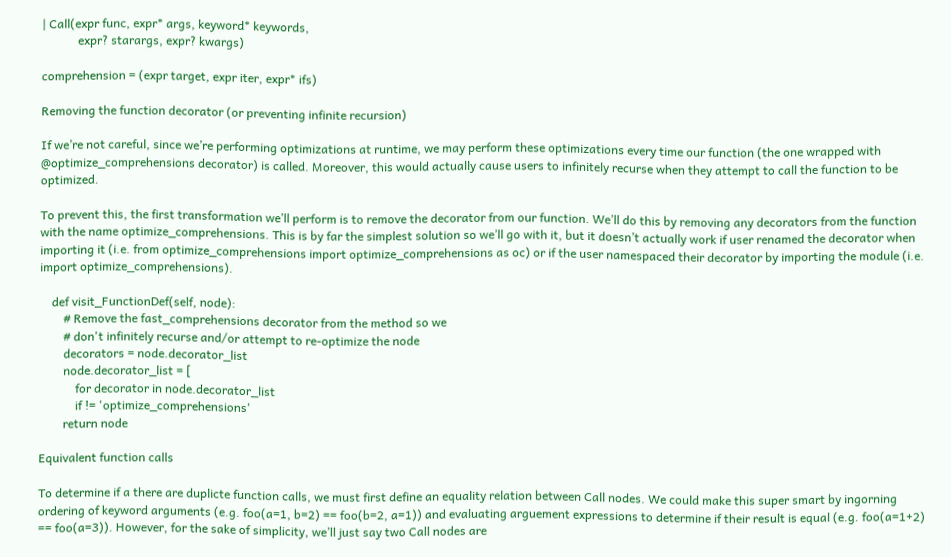| Call(expr func, expr* args, keyword* keywords,
            expr? starargs, expr? kwargs)

comprehension = (expr target, expr iter, expr* ifs)

Removing the function decorator (or preventing infinite recursion)

If we’re not careful, since we’re performing optimizations at runtime, we may perform these optimizations every time our function (the one wrapped with @optimize_comprehensions decorator) is called. Moreover, this would actually cause users to infinitely recurse when they attempt to call the function to be optimized.

To prevent this, the first transformation we’ll perform is to remove the decorator from our function. We’ll do this by removing any decorators from the function with the name optimize_comprehensions. This is by far the simplest solution so we’ll go with it, but it doesn’t actually work if user renamed the decorator when importing it (i.e. from optimize_comprehensions import optimize_comprehensions as oc) or if the user namespaced their decorator by importing the module (i.e. import optimize_comprehensions).

    def visit_FunctionDef(self, node):
        # Remove the fast_comprehensions decorator from the method so we
        # don't infinitely recurse and/or attempt to re-optimize the node
        decorators = node.decorator_list
        node.decorator_list = [
            for decorator in node.decorator_list
            if != 'optimize_comprehensions'
        return node

Equivalent function calls

To determine if a there are duplicte function calls, we must first define an equality relation between Call nodes. We could make this super smart by ingorning ordering of keyword arguments (e.g. foo(a=1, b=2) == foo(b=2, a=1)) and evaluating arguement expressions to determine if their result is equal (e.g. foo(a=1+2) == foo(a=3)). However, for the sake of simplicity, we’ll just say two Call nodes are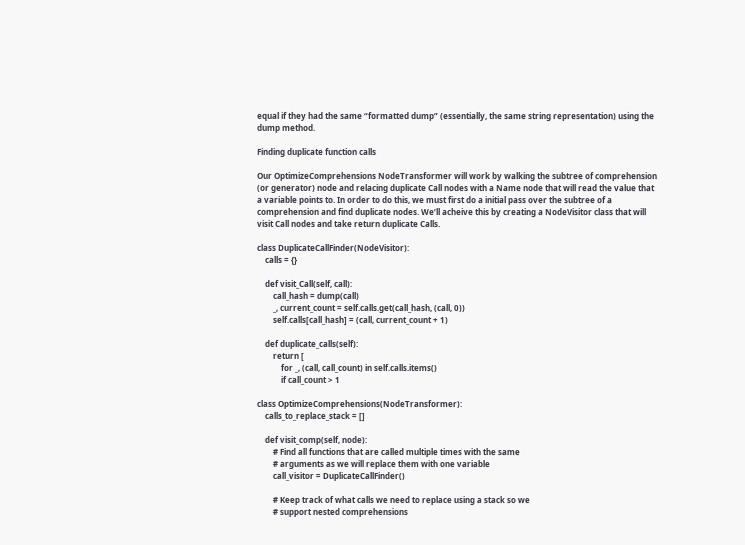equal if they had the same “formatted dump” (essentially, the same string representation) using the dump method.

Finding duplicate function calls

Our OptimizeComprehensions NodeTransformer will work by walking the subtree of comprehension (or generator) node and relacing duplicate Call nodes with a Name node that will read the value that a variable points to. In order to do this, we must first do a initial pass over the subtree of a comprehension and find duplicate nodes. We’ll acheive this by creating a NodeVisitor class that will visit Call nodes and take return duplicate Calls.

class DuplicateCallFinder(NodeVisitor):
    calls = {}

    def visit_Call(self, call):
        call_hash = dump(call)
        _, current_count = self.calls.get(call_hash, (call, 0))
        self.calls[call_hash] = (call, current_count + 1)

    def duplicate_calls(self):
        return [
            for _, (call, call_count) in self.calls.items()
            if call_count > 1

class OptimizeComprehensions(NodeTransformer):
    calls_to_replace_stack = []

    def visit_comp(self, node):
        # Find all functions that are called multiple times with the same
        # arguments as we will replace them with one variable
        call_visitor = DuplicateCallFinder()

        # Keep track of what calls we need to replace using a stack so we
        # support nested comprehensions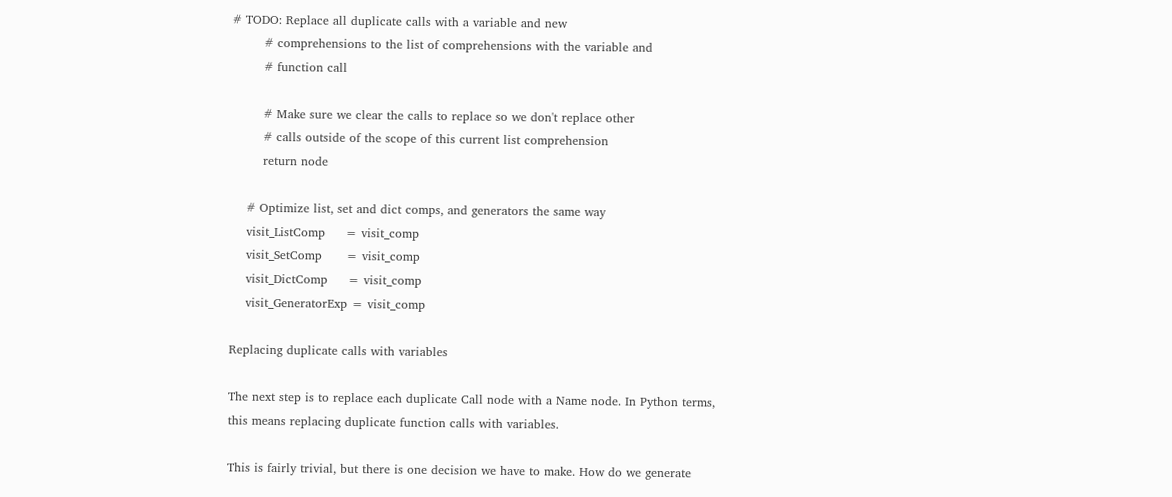# TODO: Replace all duplicate calls with a variable and new
        # comprehensions to the list of comprehensions with the variable and
        # function call

        # Make sure we clear the calls to replace so we don't replace other
        # calls outside of the scope of this current list comprehension
        return node

    # Optimize list, set and dict comps, and generators the same way
    visit_ListComp     = visit_comp
    visit_SetComp      = visit_comp
    visit_DictComp     = visit_comp
    visit_GeneratorExp = visit_comp

Replacing duplicate calls with variables

The next step is to replace each duplicate Call node with a Name node. In Python terms, this means replacing duplicate function calls with variables.

This is fairly trivial, but there is one decision we have to make. How do we generate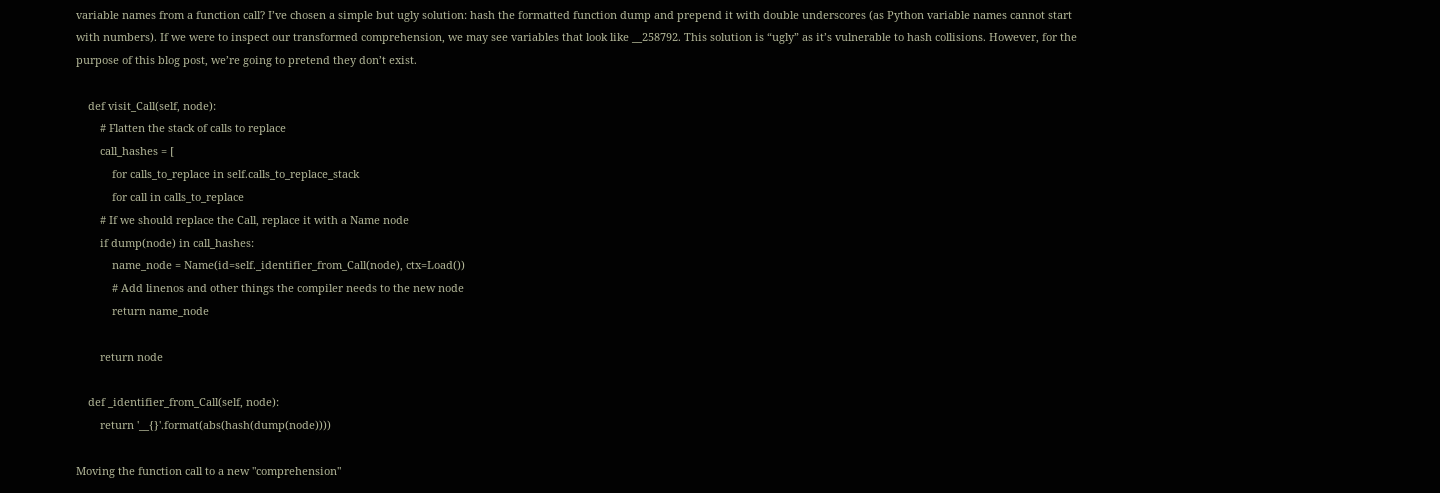variable names from a function call? I’ve chosen a simple but ugly solution: hash the formatted function dump and prepend it with double underscores (as Python variable names cannot start with numbers). If we were to inspect our transformed comprehension, we may see variables that look like __258792. This solution is “ugly” as it’s vulnerable to hash collisions. However, for the purpose of this blog post, we’re going to pretend they don’t exist.

    def visit_Call(self, node):
        # Flatten the stack of calls to replace
        call_hashes = [
            for calls_to_replace in self.calls_to_replace_stack
            for call in calls_to_replace
        # If we should replace the Call, replace it with a Name node
        if dump(node) in call_hashes:
            name_node = Name(id=self._identifier_from_Call(node), ctx=Load())
            # Add linenos and other things the compiler needs to the new node
            return name_node

        return node

    def _identifier_from_Call(self, node):
        return '__{}'.format(abs(hash(dump(node))))

Moving the function call to a new "comprehension"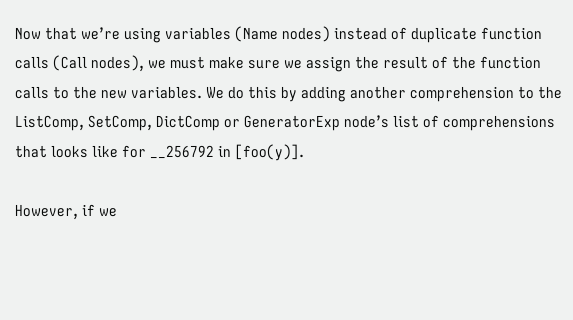Now that we’re using variables (Name nodes) instead of duplicate function calls (Call nodes), we must make sure we assign the result of the function calls to the new variables. We do this by adding another comprehension to the ListComp, SetComp, DictComp or GeneratorExp node’s list of comprehensions that looks like for __256792 in [foo(y)].

However, if we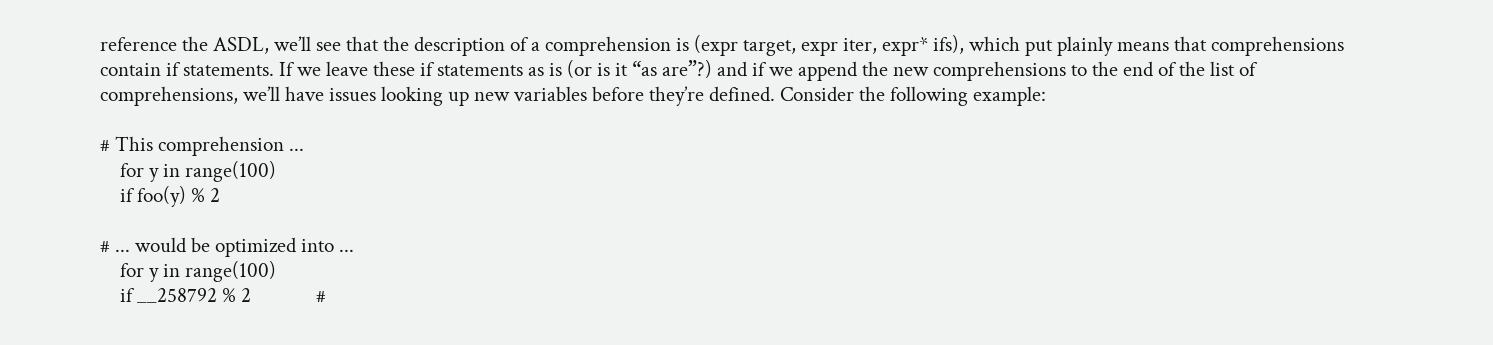reference the ASDL, we’ll see that the description of a comprehension is (expr target, expr iter, expr* ifs), which put plainly means that comprehensions contain if statements. If we leave these if statements as is (or is it “as are”?) and if we append the new comprehensions to the end of the list of comprehensions, we’ll have issues looking up new variables before they’re defined. Consider the following example:

# This comprehension ...
    for y in range(100)
    if foo(y) % 2

# ... would be optimized into ...
    for y in range(100)
    if __258792 % 2             #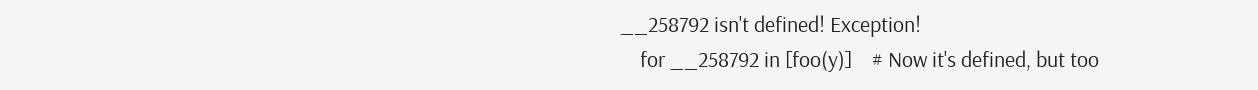__258792 isn't defined! Exception!
    for __258792 in [foo(y)]    # Now it's defined, but too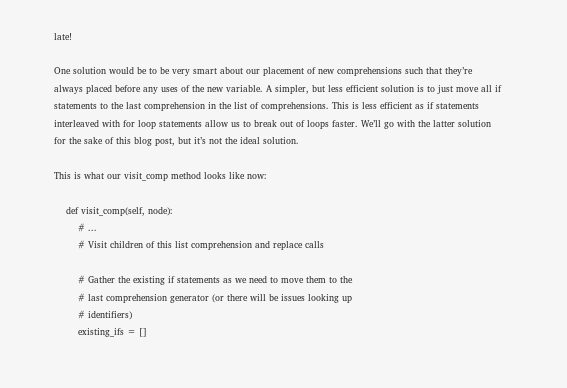late!

One solution would be to be very smart about our placement of new comprehensions such that they’re always placed before any uses of the new variable. A simpler, but less efficient solution is to just move all if statements to the last comprehension in the list of comprehensions. This is less efficient as if statements interleaved with for loop statements allow us to break out of loops faster. We’ll go with the latter solution for the sake of this blog post, but it’s not the ideal solution.

This is what our visit_comp method looks like now:

    def visit_comp(self, node):
        # ...
        # Visit children of this list comprehension and replace calls

        # Gather the existing if statements as we need to move them to the
        # last comprehension generator (or there will be issues looking up
        # identifiers)
        existing_ifs = []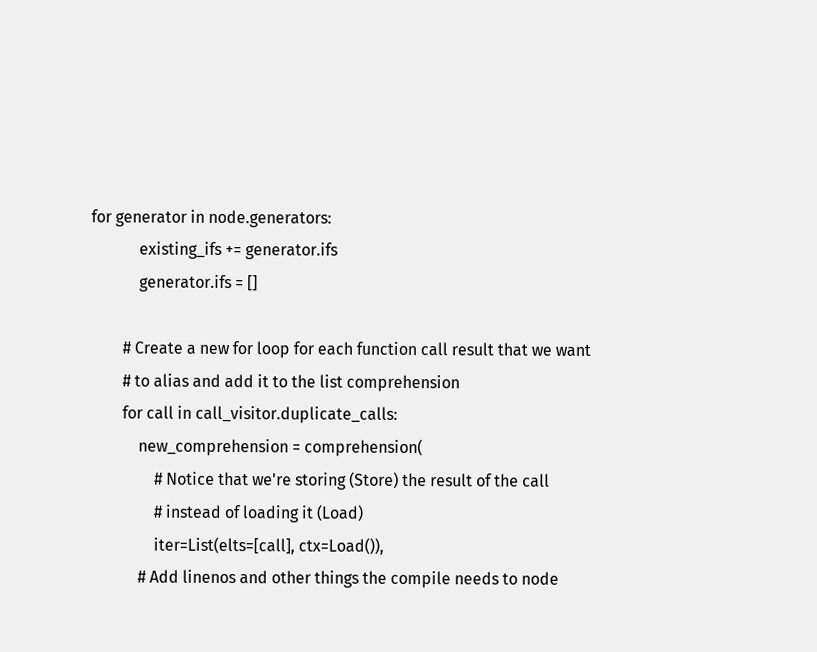for generator in node.generators:
            existing_ifs += generator.ifs
            generator.ifs = []

        # Create a new for loop for each function call result that we want
        # to alias and add it to the list comprehension
        for call in call_visitor.duplicate_calls:
            new_comprehension = comprehension(
                # Notice that we're storing (Store) the result of the call
                # instead of loading it (Load)
                iter=List(elts=[call], ctx=Load()),
            # Add linenos and other things the compile needs to node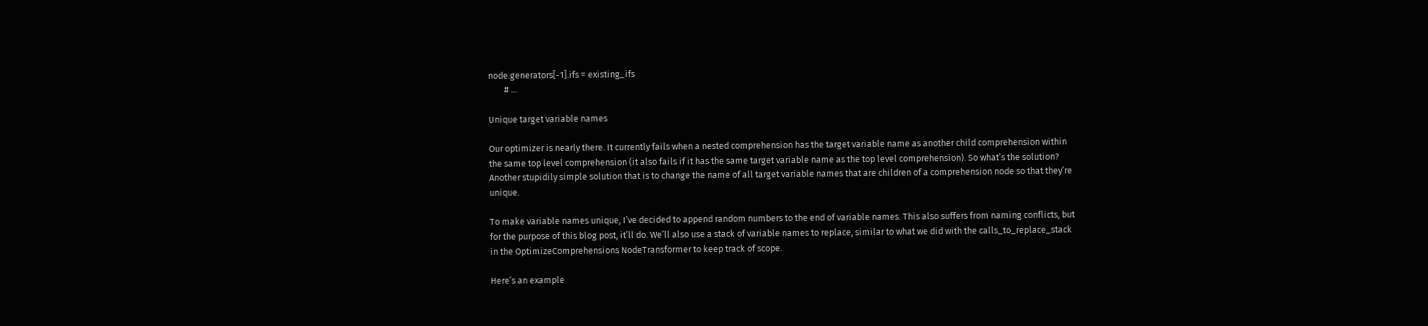node.generators[-1].ifs = existing_ifs
        # ...

Unique target variable names

Our optimizer is nearly there. It currently fails when a nested comprehension has the target variable name as another child comprehension within the same top level comprehension (it also fails if it has the same target variable name as the top level comprehension). So what’s the solution? Another stupidily simple solution that is to change the name of all target variable names that are children of a comprehension node so that they’re unique.

To make variable names unique, I’ve decided to append random numbers to the end of variable names. This also suffers from naming conflicts, but for the purpose of this blog post, it’ll do. We’ll also use a stack of variable names to replace, similar to what we did with the calls_to_replace_stack in the OptimizeComprehensions NodeTransformer to keep track of scope.

Here’s an example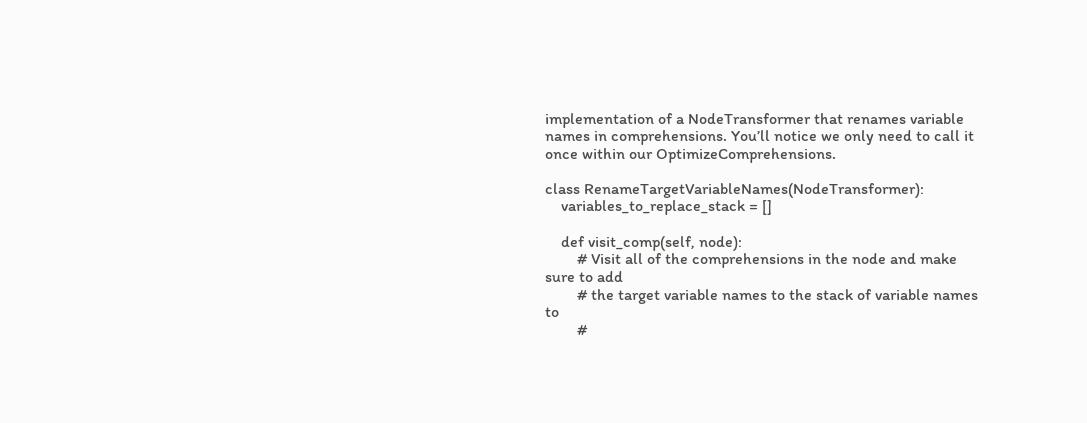implementation of a NodeTransformer that renames variable names in comprehensions. You’ll notice we only need to call it once within our OptimizeComprehensions.

class RenameTargetVariableNames(NodeTransformer):
    variables_to_replace_stack = []

    def visit_comp(self, node):
        # Visit all of the comprehensions in the node and make sure to add
        # the target variable names to the stack of variable names to
        #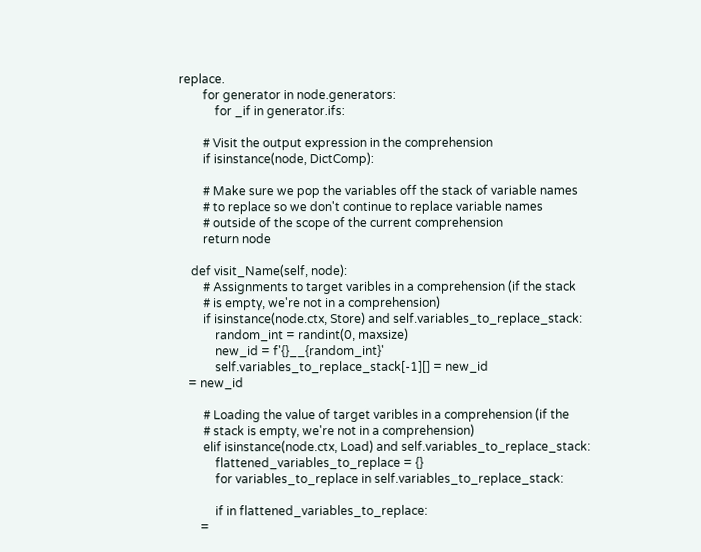replace.
        for generator in node.generators:
            for _if in generator.ifs:

        # Visit the output expression in the comprehension
        if isinstance(node, DictComp):

        # Make sure we pop the variables off the stack of variable names
        # to replace so we don't continue to replace variable names
        # outside of the scope of the current comprehension
        return node

    def visit_Name(self, node):
        # Assignments to target varibles in a comprehension (if the stack
        # is empty, we're not in a comprehension)
        if isinstance(node.ctx, Store) and self.variables_to_replace_stack:
            random_int = randint(0, maxsize)
            new_id = f'{}__{random_int}'
            self.variables_to_replace_stack[-1][] = new_id
   = new_id

        # Loading the value of target varibles in a comprehension (if the
        # stack is empty, we're not in a comprehension)
        elif isinstance(node.ctx, Load) and self.variables_to_replace_stack:
            flattened_variables_to_replace = {}
            for variables_to_replace in self.variables_to_replace_stack:

            if in flattened_variables_to_replace:
       =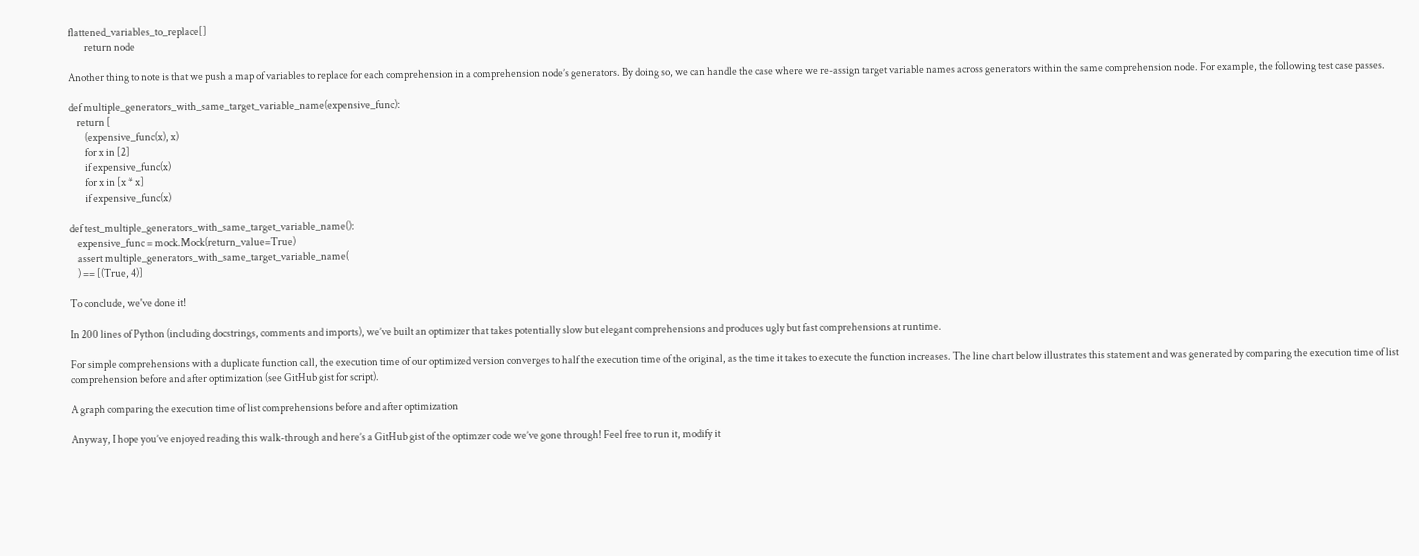flattened_variables_to_replace[]
        return node

Another thing to note is that we push a map of variables to replace for each comprehension in a comprehension node’s generators. By doing so, we can handle the case where we re-assign target variable names across generators within the same comprehension node. For example, the following test case passes.

def multiple_generators_with_same_target_variable_name(expensive_func):
    return [
        (expensive_func(x), x)
        for x in [2]
        if expensive_func(x)
        for x in [x * x]
        if expensive_func(x)

def test_multiple_generators_with_same_target_variable_name():
    expensive_func = mock.Mock(return_value=True)
    assert multiple_generators_with_same_target_variable_name(
    ) == [(True, 4)]

To conclude, we've done it!

In 200 lines of Python (including docstrings, comments and imports), we’ve built an optimizer that takes potentially slow but elegant comprehensions and produces ugly but fast comprehensions at runtime.

For simple comprehensions with a duplicate function call, the execution time of our optimized version converges to half the execution time of the original, as the time it takes to execute the function increases. The line chart below illustrates this statement and was generated by comparing the execution time of list comprehension before and after optimization (see GitHub gist for script).

A graph comparing the execution time of list comprehensions before and after optimization

Anyway, I hope you’ve enjoyed reading this walk-through and here’s a GitHub gist of the optimzer code we’ve gone through! Feel free to run it, modify it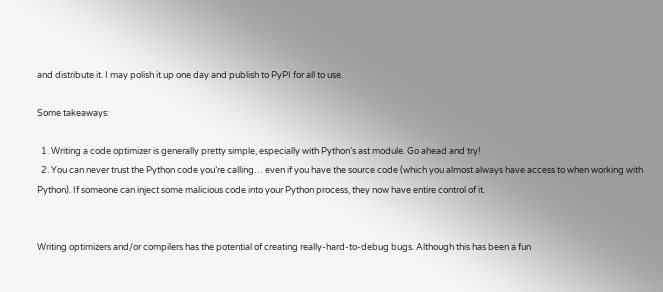and distribute it. I may polish it up one day and publish to PyPI for all to use.

Some takeaways:

  1. Writing a code optimizer is generally pretty simple, especially with Python’s ast module. Go ahead and try!
  2. You can never trust the Python code you’re calling… even if you have the source code (which you almost always have access to when working with Python). If someone can inject some malicious code into your Python process, they now have entire control of it.


Writing optimizers and/or compilers has the potential of creating really-hard-to-debug bugs. Although this has been a fun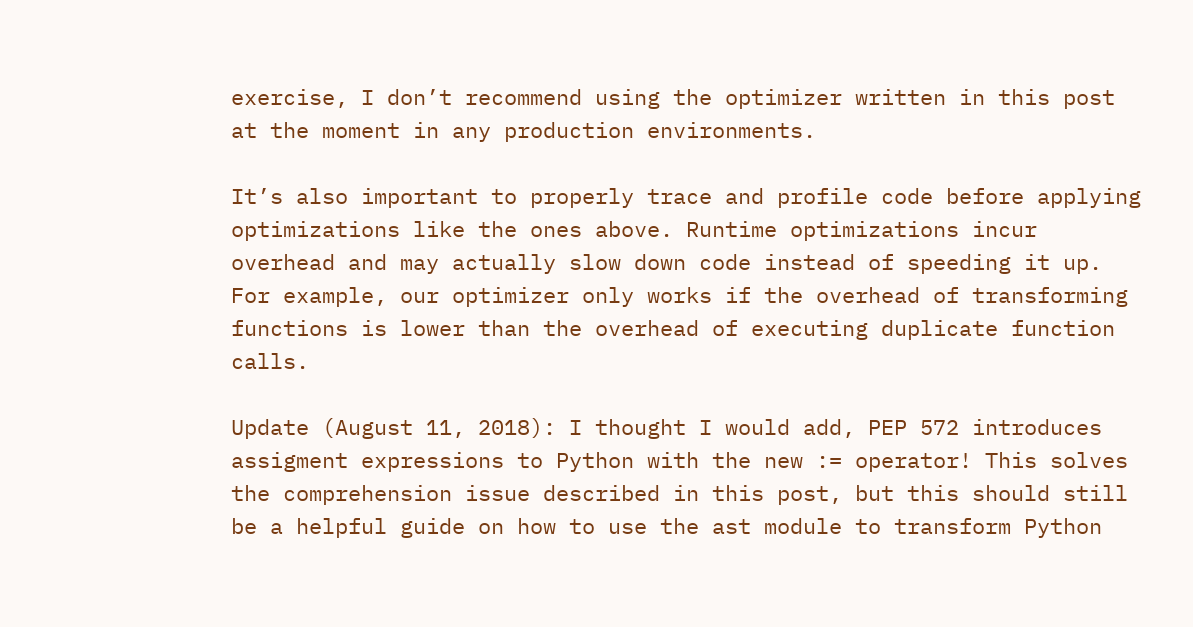exercise, I don’t recommend using the optimizer written in this post at the moment in any production environments.

It’s also important to properly trace and profile code before applying optimizations like the ones above. Runtime optimizations incur overhead and may actually slow down code instead of speeding it up. For example, our optimizer only works if the overhead of transforming functions is lower than the overhead of executing duplicate function calls.

Update (August 11, 2018): I thought I would add, PEP 572 introduces assigment expressions to Python with the new := operator! This solves the comprehension issue described in this post, but this should still be a helpful guide on how to use the ast module to transform Python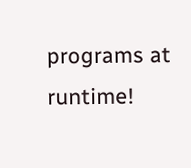programs at runtime!